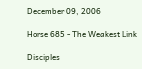December 09, 2006

Horse 685 - The Weakest Link

Disciples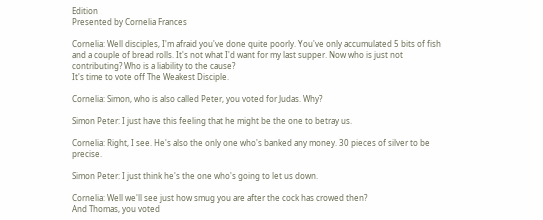Edition
Presented by Cornelia Frances

Cornelia: Well disciples, I'm afraid you've done quite poorly. You've only accumulated 5 bits of fish and a couple of bread rolls. It's not what I'd want for my last supper. Now who is just not contributing? Who is a liability to the cause?
It's time to vote off The Weakest Disciple.

Cornelia: Simon, who is also called Peter, you voted for Judas. Why?

Simon Peter: I just have this feeling that he might be the one to betray us.

Cornelia: Right, I see. He's also the only one who's banked any money. 30 pieces of silver to be precise.

Simon Peter: I just think he's the one who's going to let us down.

Cornelia: Well we'll see just how smug you are after the cock has crowed then?
And Thomas, you voted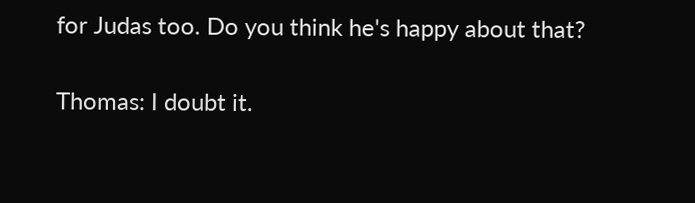for Judas too. Do you think he's happy about that?

Thomas: I doubt it.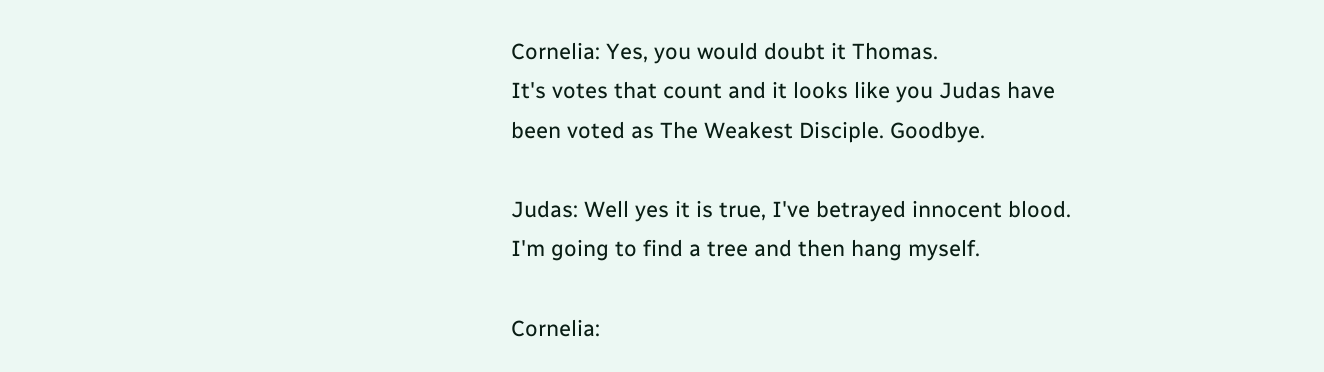Cornelia: Yes, you would doubt it Thomas.
It's votes that count and it looks like you Judas have been voted as The Weakest Disciple. Goodbye.

Judas: Well yes it is true, I've betrayed innocent blood. I'm going to find a tree and then hang myself.

Cornelia: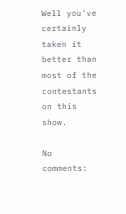Well you've certainly taken it better than most of the contestants on this show.

No comments: